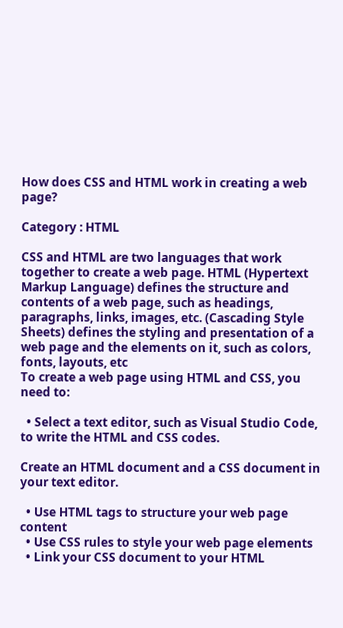How does CSS and HTML work in creating a web page?

Category : HTML

CSS and HTML are two languages that work together to create a web page. HTML (Hypertext Markup Language) defines the structure and contents of a web page, such as headings, paragraphs, links, images, etc. (Cascading Style Sheets) defines the styling and presentation of a web page and the elements on it, such as colors, fonts, layouts, etc
To create a web page using HTML and CSS, you need to:

  • Select a text editor, such as Visual Studio Code, to write the HTML and CSS codes.

Create an HTML document and a CSS document in your text editor.

  • Use HTML tags to structure your web page content
  • Use CSS rules to style your web page elements
  • Link your CSS document to your HTML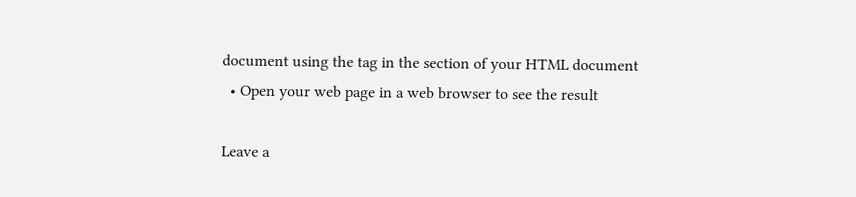document using the tag in the section of your HTML document
  • Open your web page in a web browser to see the result

Leave a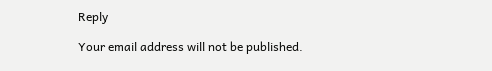Reply

Your email address will not be published.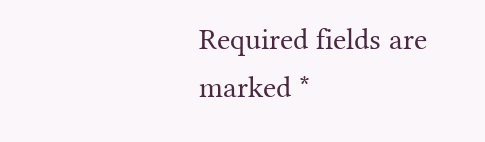Required fields are marked *